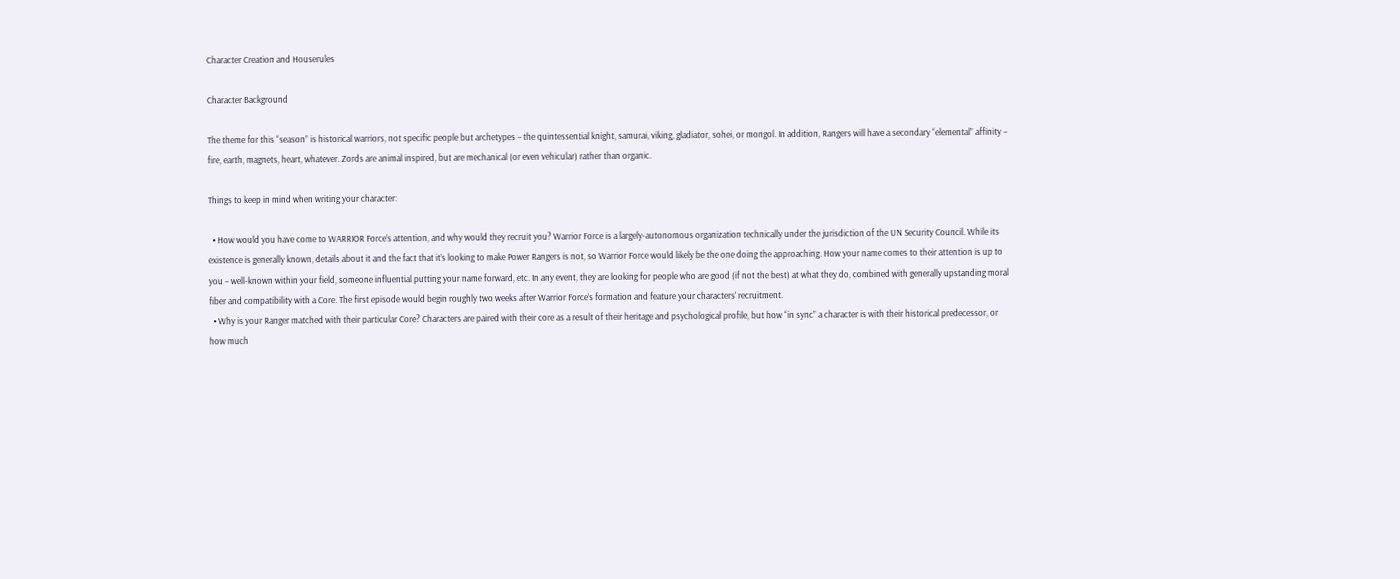Character Creation and Houserules

Character Background

The theme for this “season” is historical warriors, not specific people but archetypes – the quintessential knight, samurai, viking, gladiator, sohei, or mongol. In addition, Rangers will have a secondary “elemental” affinity – fire, earth, magnets, heart, whatever. Zords are animal inspired, but are mechanical (or even vehicular) rather than organic.

Things to keep in mind when writing your character:

  • How would you have come to WARRIOR Force’s attention, and why would they recruit you? Warrior Force is a largely-autonomous organization technically under the jurisdiction of the UN Security Council. While its existence is generally known, details about it and the fact that it’s looking to make Power Rangers is not, so Warrior Force would likely be the one doing the approaching. How your name comes to their attention is up to you – well-known within your field, someone influential putting your name forward, etc. In any event, they are looking for people who are good (if not the best) at what they do, combined with generally upstanding moral fiber and compatibility with a Core. The first episode would begin roughly two weeks after Warrior Force’s formation and feature your characters’ recruitment.
  • Why is your Ranger matched with their particular Core? Characters are paired with their core as a result of their heritage and psychological profile, but how “in sync” a character is with their historical predecessor, or how much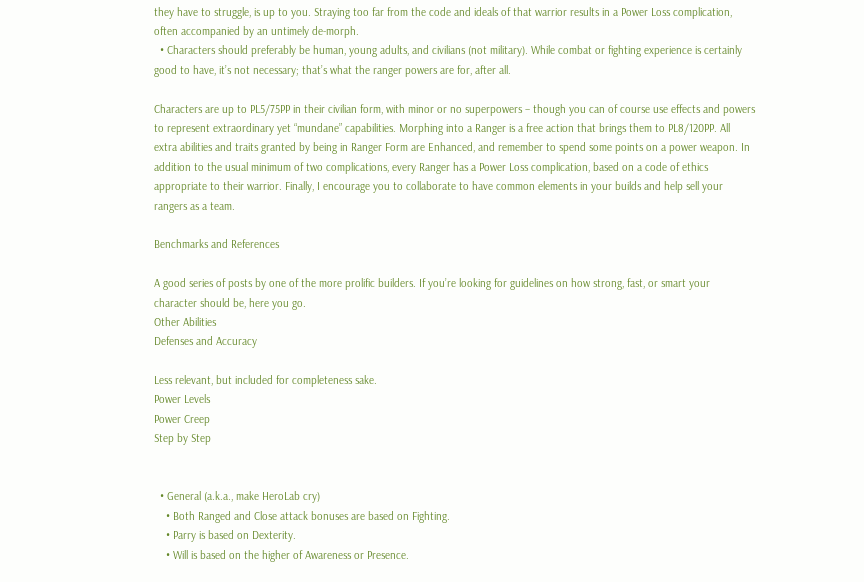they have to struggle, is up to you. Straying too far from the code and ideals of that warrior results in a Power Loss complication, often accompanied by an untimely de-morph.
  • Characters should preferably be human, young adults, and civilians (not military). While combat or fighting experience is certainly good to have, it’s not necessary; that’s what the ranger powers are for, after all.

Characters are up to PL5/75PP in their civilian form, with minor or no superpowers – though you can of course use effects and powers to represent extraordinary yet “mundane” capabilities. Morphing into a Ranger is a free action that brings them to PL8/120PP. All extra abilities and traits granted by being in Ranger Form are Enhanced, and remember to spend some points on a power weapon. In addition to the usual minimum of two complications, every Ranger has a Power Loss complication, based on a code of ethics appropriate to their warrior. Finally, I encourage you to collaborate to have common elements in your builds and help sell your rangers as a team.

Benchmarks and References

A good series of posts by one of the more prolific builders. If you’re looking for guidelines on how strong, fast, or smart your character should be, here you go.
Other Abilities
Defenses and Accuracy

Less relevant, but included for completeness sake.
Power Levels
Power Creep
Step by Step


  • General (a.k.a., make HeroLab cry)
    • Both Ranged and Close attack bonuses are based on Fighting.
    • Parry is based on Dexterity.
    • Will is based on the higher of Awareness or Presence.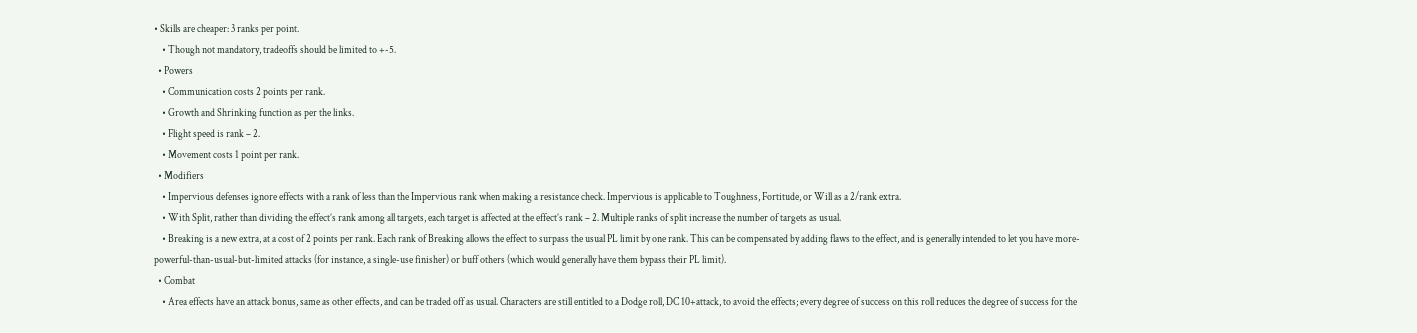• Skills are cheaper: 3 ranks per point.
    • Though not mandatory, tradeoffs should be limited to +-5.
  • Powers
    • Communication costs 2 points per rank.
    • Growth and Shrinking function as per the links.
    • Flight speed is rank – 2.
    • Movement costs 1 point per rank.
  • Modifiers
    • Impervious defenses ignore effects with a rank of less than the Impervious rank when making a resistance check. Impervious is applicable to Toughness, Fortitude, or Will as a 2/rank extra.
    • With Split, rather than dividing the effect’s rank among all targets, each target is affected at the effect’s rank – 2. Multiple ranks of split increase the number of targets as usual.
    • Breaking is a new extra, at a cost of 2 points per rank. Each rank of Breaking allows the effect to surpass the usual PL limit by one rank. This can be compensated by adding flaws to the effect, and is generally intended to let you have more-powerful-than-usual-but-limited attacks (for instance, a single-use finisher) or buff others (which would generally have them bypass their PL limit).
  • Combat
    • Area effects have an attack bonus, same as other effects, and can be traded off as usual. Characters are still entitled to a Dodge roll, DC 10+attack, to avoid the effects; every degree of success on this roll reduces the degree of success for the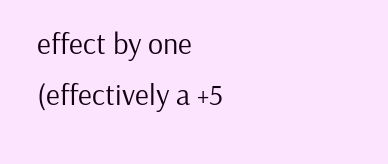effect by one (effectively a +5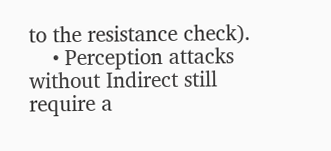to the resistance check).
    • Perception attacks without Indirect still require a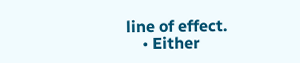line of effect.
    • Either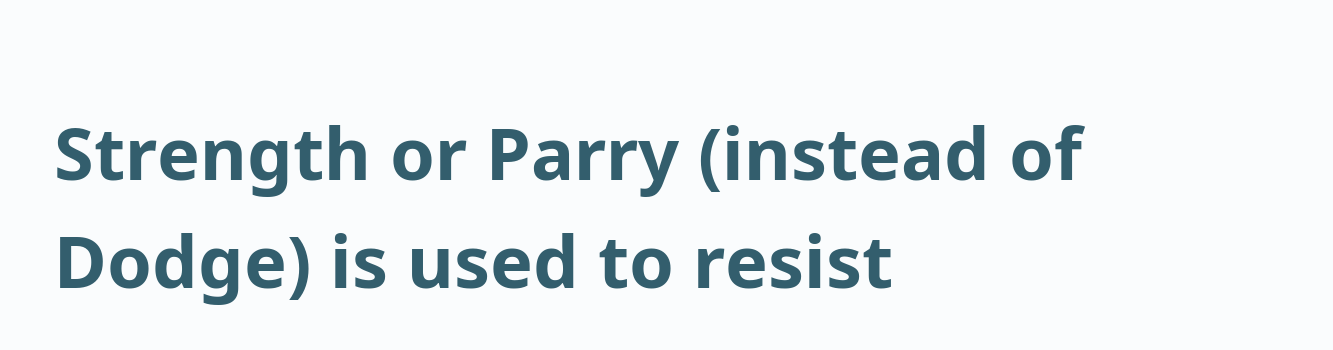Strength or Parry (instead of Dodge) is used to resist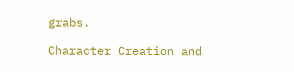grabs.

Character Creation and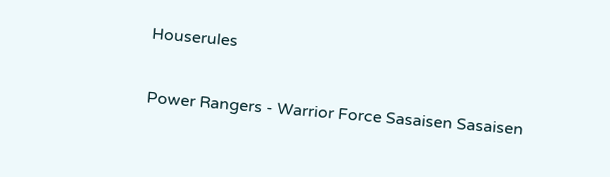Houserules

Power Rangers - Warrior Force Sasaisen Sasaisen